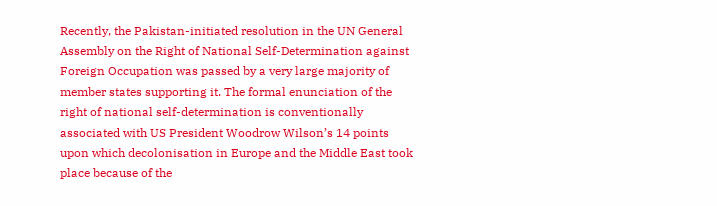Recently, the Pakistan-initiated resolution in the UN General Assembly on the Right of National Self-Determination against Foreign Occupation was passed by a very large majority of member states supporting it. The formal enunciation of the right of national self-determination is conventionally associated with US President Woodrow Wilson’s 14 points upon which decolonisation in Europe and the Middle East took place because of the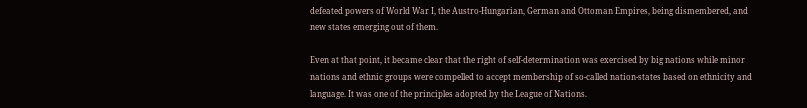defeated powers of World War I, the Austro-Hungarian, German and Ottoman Empires, being dismembered, and new states emerging out of them.

Even at that point, it became clear that the right of self-determination was exercised by big nations while minor nations and ethnic groups were compelled to accept membership of so-called nation-states based on ethnicity and language. It was one of the principles adopted by the League of Nations.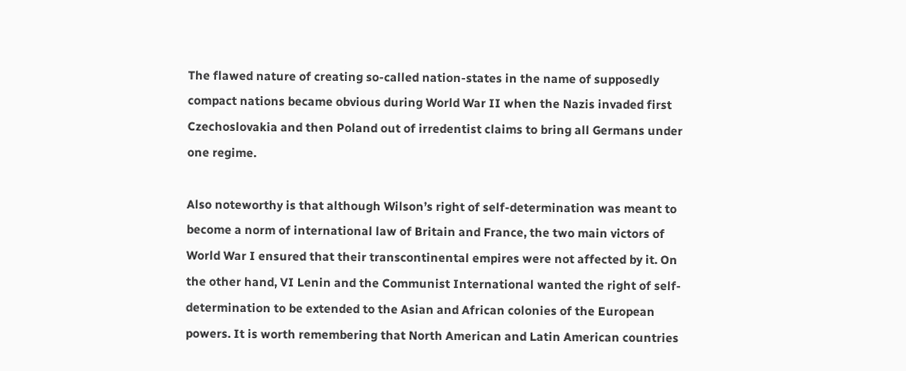The flawed nature of creating so-called nation-states in the name of supposedly compact nations became obvious during World War II when the Nazis invaded first Czechoslovakia and then Poland out of irredentist claims to bring all Germans under one regime.

Also noteworthy is that although Wilson’s right of self-determination was meant to become a norm of international law of Britain and France, the two main victors of World War I ensured that their transcontinental empires were not affected by it. On the other hand, VI Lenin and the Communist International wanted the right of self-determination to be extended to the Asian and African colonies of the European powers. It is worth remembering that North American and Latin American countries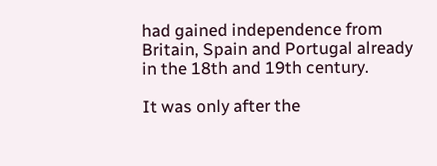had gained independence from Britain, Spain and Portugal already in the 18th and 19th century.

It was only after the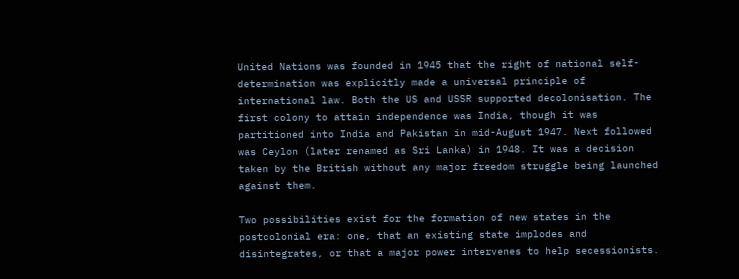United Nations was founded in 1945 that the right of national self-determination was explicitly made a universal principle of international law. Both the US and USSR supported decolonisation. The first colony to attain independence was India, though it was partitioned into India and Pakistan in mid-August 1947. Next followed was Ceylon (later renamed as Sri Lanka) in 1948. It was a decision taken by the British without any major freedom struggle being launched against them.

Two possibilities exist for the formation of new states in the postcolonial era: one, that an existing state implodes and disintegrates, or that a major power intervenes to help secessionists.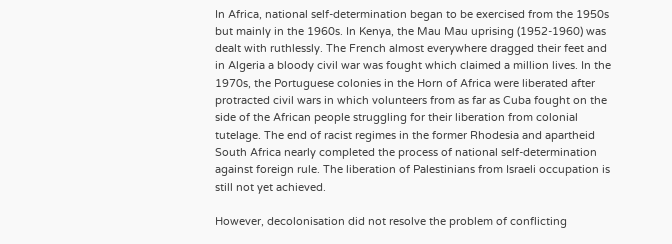In Africa, national self-determination began to be exercised from the 1950s but mainly in the 1960s. In Kenya, the Mau Mau uprising (1952-1960) was dealt with ruthlessly. The French almost everywhere dragged their feet and in Algeria a bloody civil war was fought which claimed a million lives. In the 1970s, the Portuguese colonies in the Horn of Africa were liberated after protracted civil wars in which volunteers from as far as Cuba fought on the side of the African people struggling for their liberation from colonial tutelage. The end of racist regimes in the former Rhodesia and apartheid South Africa nearly completed the process of national self-determination against foreign rule. The liberation of Palestinians from Israeli occupation is still not yet achieved.

However, decolonisation did not resolve the problem of conflicting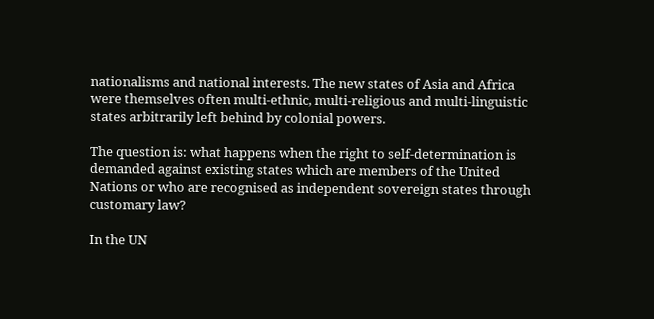nationalisms and national interests. The new states of Asia and Africa were themselves often multi-ethnic, multi-religious and multi-linguistic states arbitrarily left behind by colonial powers.

The question is: what happens when the right to self-determination is demanded against existing states which are members of the United Nations or who are recognised as independent sovereign states through customary law?

In the UN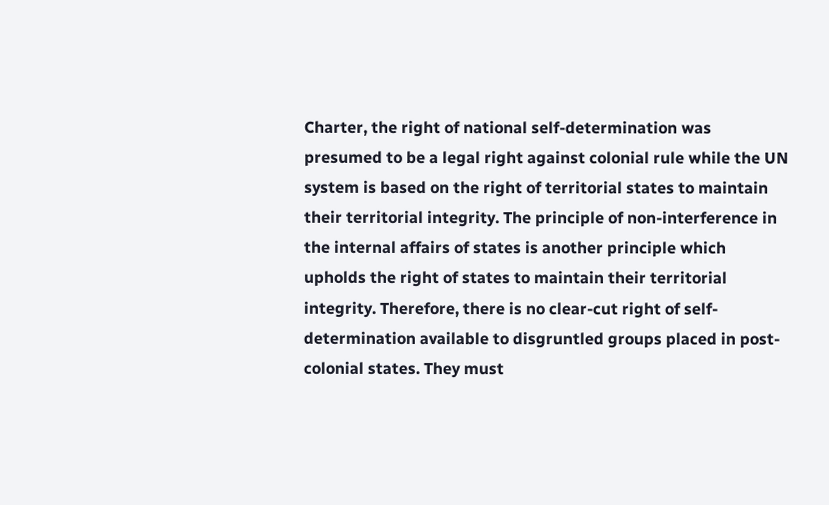Charter, the right of national self-determination was presumed to be a legal right against colonial rule while the UN system is based on the right of territorial states to maintain their territorial integrity. The principle of non-interference in the internal affairs of states is another principle which upholds the right of states to maintain their territorial integrity. Therefore, there is no clear-cut right of self-determination available to disgruntled groups placed in post-colonial states. They must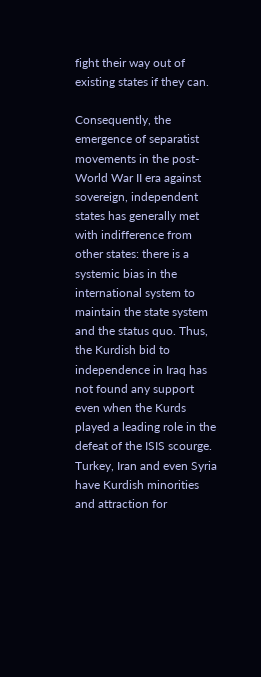fight their way out of existing states if they can.

Consequently, the emergence of separatist movements in the post-World War II era against sovereign, independent states has generally met with indifference from other states: there is a systemic bias in the international system to maintain the state system and the status quo. Thus, the Kurdish bid to independence in Iraq has not found any support even when the Kurds played a leading role in the defeat of the ISIS scourge. Turkey, Iran and even Syria have Kurdish minorities and attraction for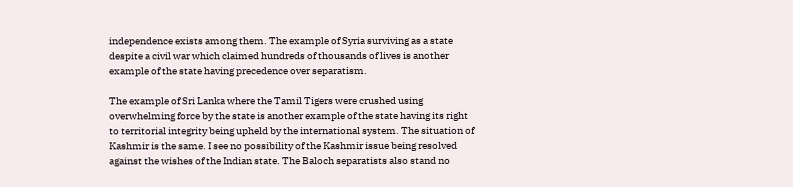independence exists among them. The example of Syria surviving as a state despite a civil war which claimed hundreds of thousands of lives is another example of the state having precedence over separatism.

The example of Sri Lanka where the Tamil Tigers were crushed using overwhelming force by the state is another example of the state having its right to territorial integrity being upheld by the international system. The situation of Kashmir is the same. I see no possibility of the Kashmir issue being resolved against the wishes of the Indian state. The Baloch separatists also stand no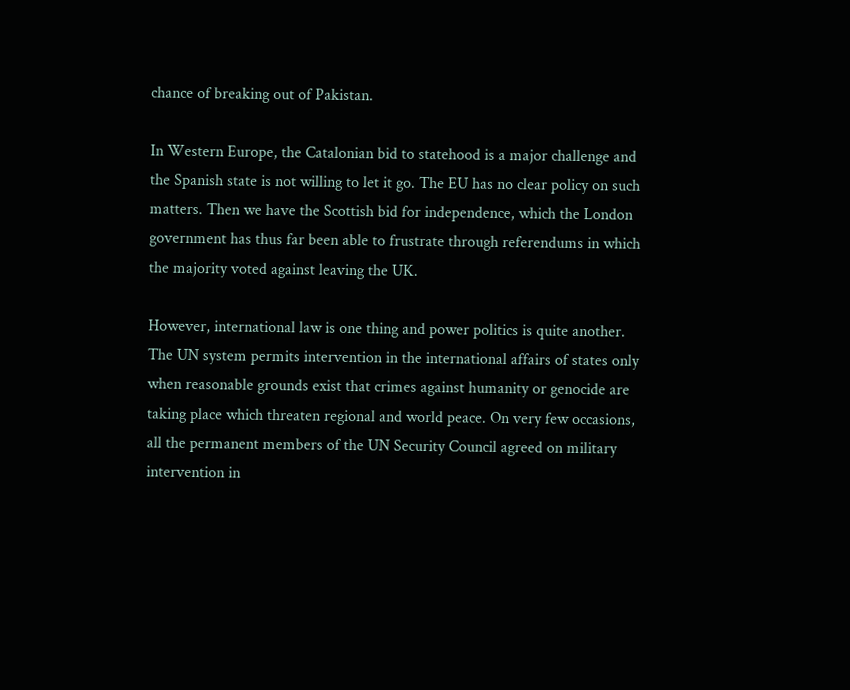chance of breaking out of Pakistan.

In Western Europe, the Catalonian bid to statehood is a major challenge and the Spanish state is not willing to let it go. The EU has no clear policy on such matters. Then we have the Scottish bid for independence, which the London government has thus far been able to frustrate through referendums in which the majority voted against leaving the UK.

However, international law is one thing and power politics is quite another. The UN system permits intervention in the international affairs of states only when reasonable grounds exist that crimes against humanity or genocide are taking place which threaten regional and world peace. On very few occasions, all the permanent members of the UN Security Council agreed on military intervention in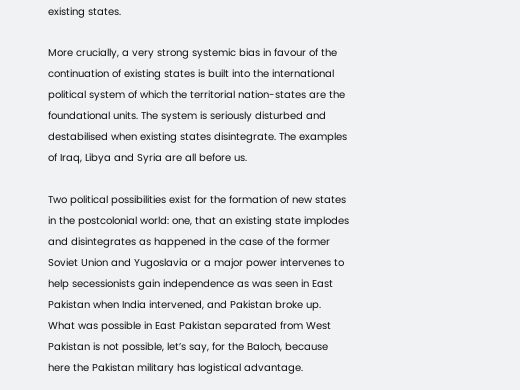existing states.

More crucially, a very strong systemic bias in favour of the continuation of existing states is built into the international political system of which the territorial nation-states are the foundational units. The system is seriously disturbed and destabilised when existing states disintegrate. The examples of Iraq, Libya and Syria are all before us.

Two political possibilities exist for the formation of new states in the postcolonial world: one, that an existing state implodes and disintegrates as happened in the case of the former Soviet Union and Yugoslavia or a major power intervenes to help secessionists gain independence as was seen in East Pakistan when India intervened, and Pakistan broke up. What was possible in East Pakistan separated from West Pakistan is not possible, let’s say, for the Baloch, because here the Pakistan military has logistical advantage.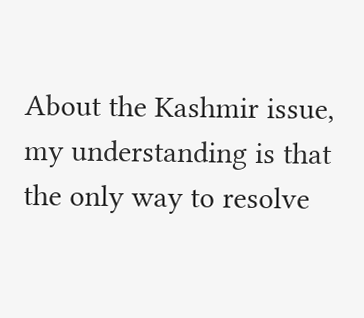About the Kashmir issue, my understanding is that the only way to resolve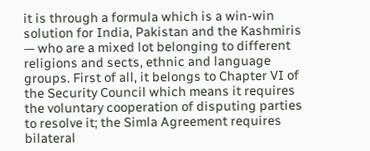it is through a formula which is a win-win solution for India, Pakistan and the Kashmiris — who are a mixed lot belonging to different religions and sects, ethnic and language groups. First of all, it belongs to Chapter VI of the Security Council which means it requires the voluntary cooperation of disputing parties to resolve it; the Simla Agreement requires bilateral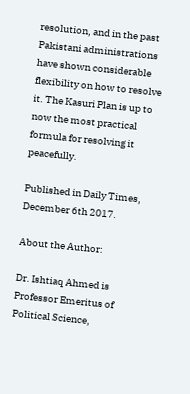resolution, and in the past Pakistani administrations have shown considerable flexibility on how to resolve it. The Kasuri Plan is up to now the most practical formula for resolving it peacefully.

Published in Daily Times, December 6th 2017.

About the Author:

Dr. Ishtiaq Ahmed is Professor Emeritus of Political Science,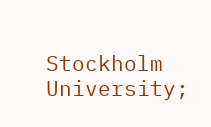Stockholm University;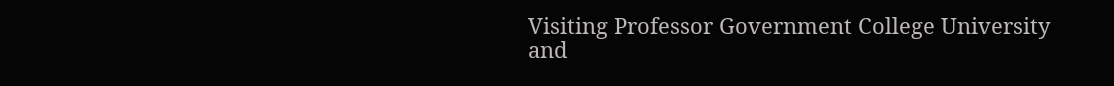Visiting Professor Government College University and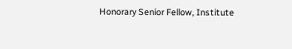Honorary Senior Fellow, Institute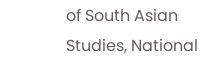of South Asian Studies, National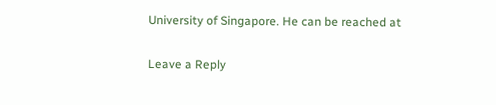University of Singapore. He can be reached at

Leave a Reply